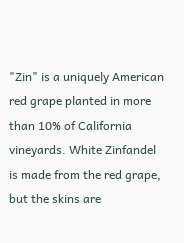"Zin" is a uniquely American red grape planted in more than 10% of California vineyards. White Zinfandel is made from the red grape, but the skins are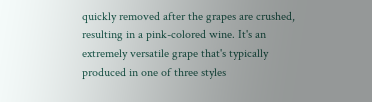quickly removed after the grapes are crushed, resulting in a pink-colored wine. It's an extremely versatile grape that's typically produced in one of three styles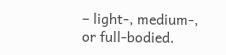– light-, medium-, or full-bodied.